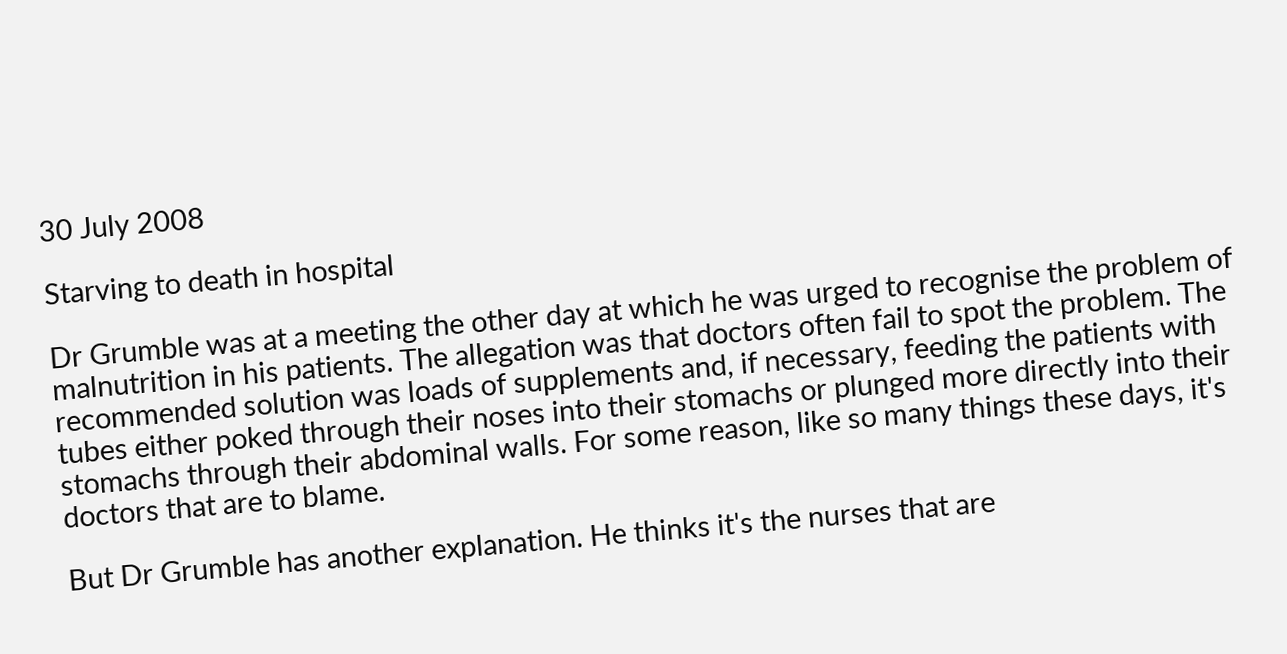30 July 2008

Starving to death in hospital

Dr Grumble was at a meeting the other day at which he was urged to recognise the problem of malnutrition in his patients. The allegation was that doctors often fail to spot the problem. The recommended solution was loads of supplements and, if necessary, feeding the patients with tubes either poked through their noses into their stomachs or plunged more directly into their stomachs through their abdominal walls. For some reason, like so many things these days, it's doctors that are to blame.

But Dr Grumble has another explanation. He thinks it's the nurses that are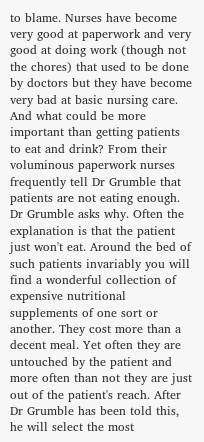to blame. Nurses have become very good at paperwork and very good at doing work (though not the chores) that used to be done by doctors but they have become very bad at basic nursing care. And what could be more important than getting patients to eat and drink? From their voluminous paperwork nurses frequently tell Dr Grumble that patients are not eating enough. Dr Grumble asks why. Often the explanation is that the patient just won't eat. Around the bed of such patients invariably you will find a wonderful collection of expensive nutritional supplements of one sort or another. They cost more than a decent meal. Yet often they are untouched by the patient and more often than not they are just out of the patient's reach. After Dr Grumble has been told this, he will select the most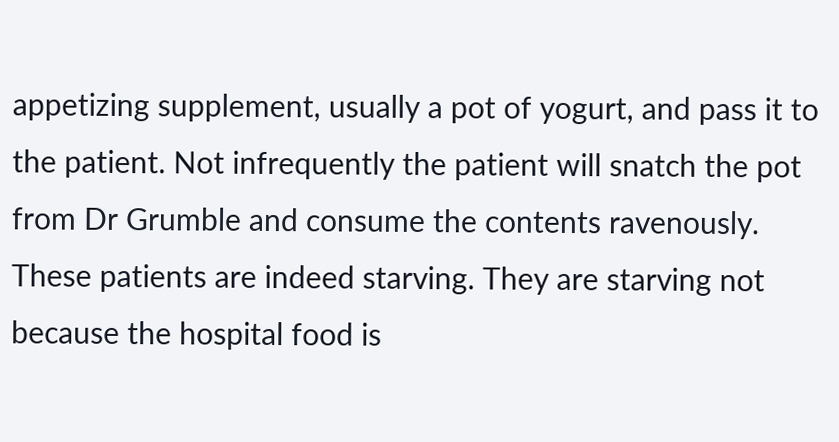appetizing supplement, usually a pot of yogurt, and pass it to the patient. Not infrequently the patient will snatch the pot from Dr Grumble and consume the contents ravenously. These patients are indeed starving. They are starving not because the hospital food is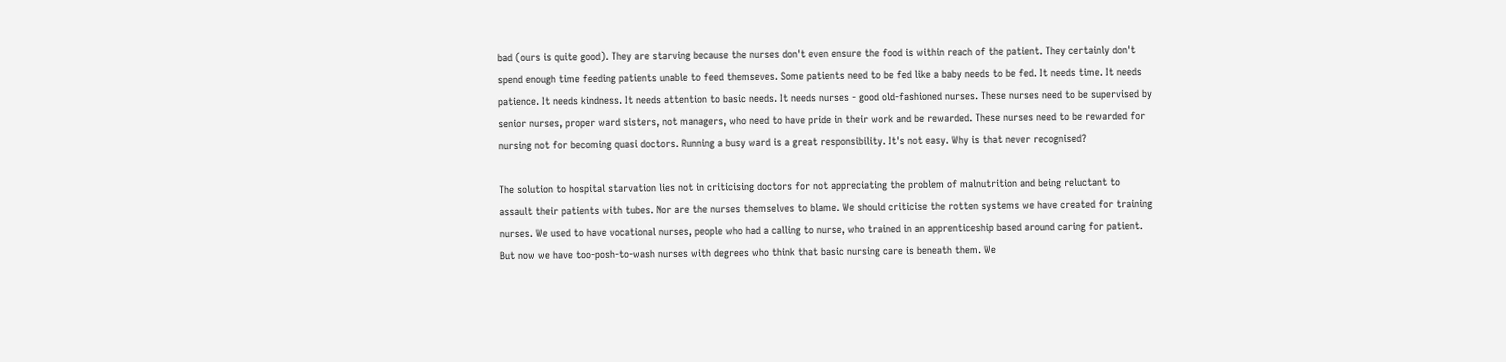bad (ours is quite good). They are starving because the nurses don't even ensure the food is within reach of the patient. They certainly don't spend enough time feeding patients unable to feed themseves. Some patients need to be fed like a baby needs to be fed. It needs time. It needs patience. It needs kindness. It needs attention to basic needs. It needs nurses - good old-fashioned nurses. These nurses need to be supervised by senior nurses, proper ward sisters, not managers, who need to have pride in their work and be rewarded. These nurses need to be rewarded for nursing not for becoming quasi doctors. Running a busy ward is a great responsibility. It's not easy. Why is that never recognised?

The solution to hospital starvation lies not in criticising doctors for not appreciating the problem of malnutrition and being reluctant to assault their patients with tubes. Nor are the nurses themselves to blame. We should criticise the rotten systems we have created for training nurses. We used to have vocational nurses, people who had a calling to nurse, who trained in an apprenticeship based around caring for patient. But now we have too-posh-to-wash nurses with degrees who think that basic nursing care is beneath them. We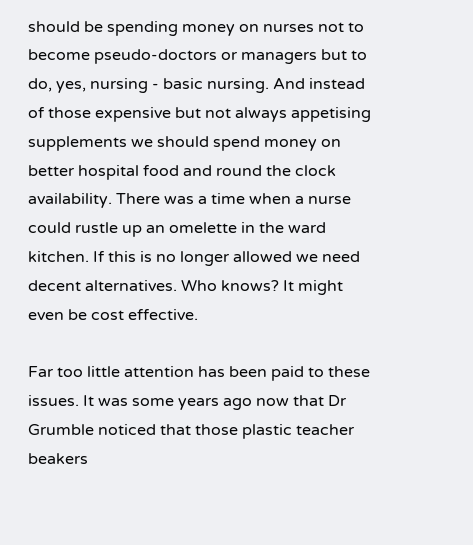should be spending money on nurses not to become pseudo-doctors or managers but to do, yes, nursing - basic nursing. And instead of those expensive but not always appetising supplements we should spend money on better hospital food and round the clock availability. There was a time when a nurse could rustle up an omelette in the ward kitchen. If this is no longer allowed we need decent alternatives. Who knows? It might even be cost effective.

Far too little attention has been paid to these issues. It was some years ago now that Dr Grumble noticed that those plastic teacher beakers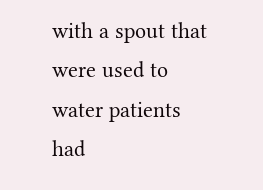with a spout that were used to water patients had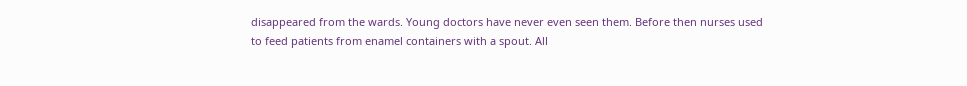disappeared from the wards. Young doctors have never even seen them. Before then nurses used to feed patients from enamel containers with a spout. All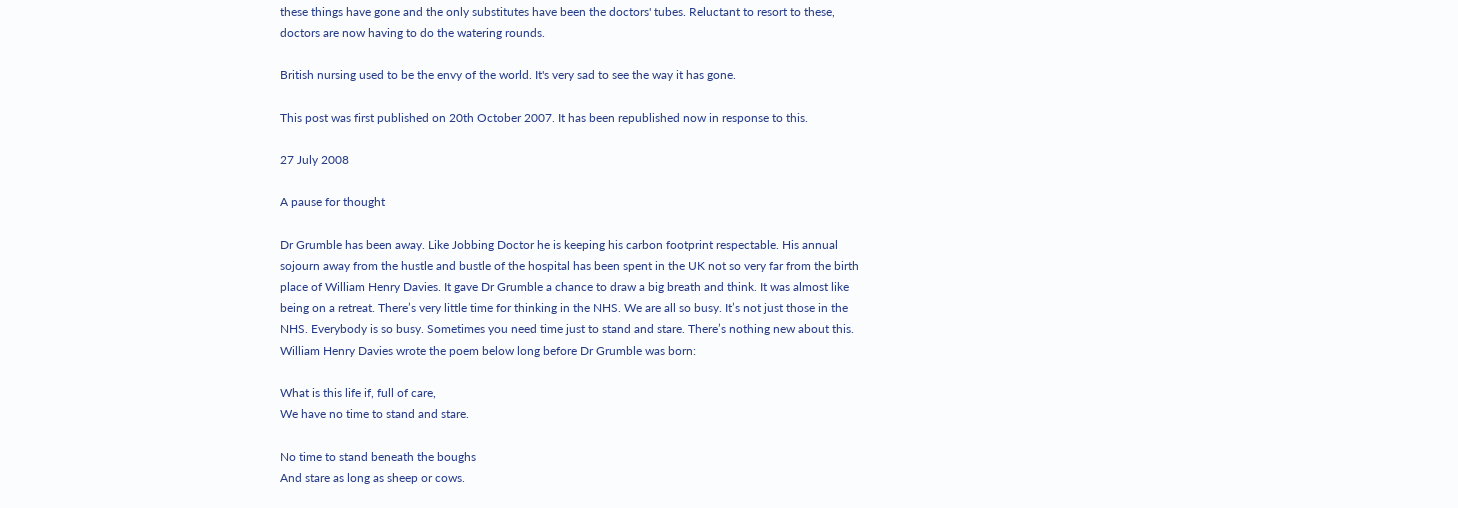these things have gone and the only substitutes have been the doctors' tubes. Reluctant to resort to these, doctors are now having to do the watering rounds.

British nursing used to be the envy of the world. It's very sad to see the way it has gone.

This post was first published on 20th October 2007. It has been republished now in response to this.

27 July 2008

A pause for thought

Dr Grumble has been away. Like Jobbing Doctor he is keeping his carbon footprint respectable. His annual sojourn away from the hustle and bustle of the hospital has been spent in the UK not so very far from the birth place of William Henry Davies. It gave Dr Grumble a chance to draw a big breath and think. It was almost like being on a retreat. There’s very little time for thinking in the NHS. We are all so busy. It’s not just those in the NHS. Everybody is so busy. Sometimes you need time just to stand and stare. There’s nothing new about this. William Henry Davies wrote the poem below long before Dr Grumble was born:

What is this life if, full of care,
We have no time to stand and stare.

No time to stand beneath the boughs
And stare as long as sheep or cows.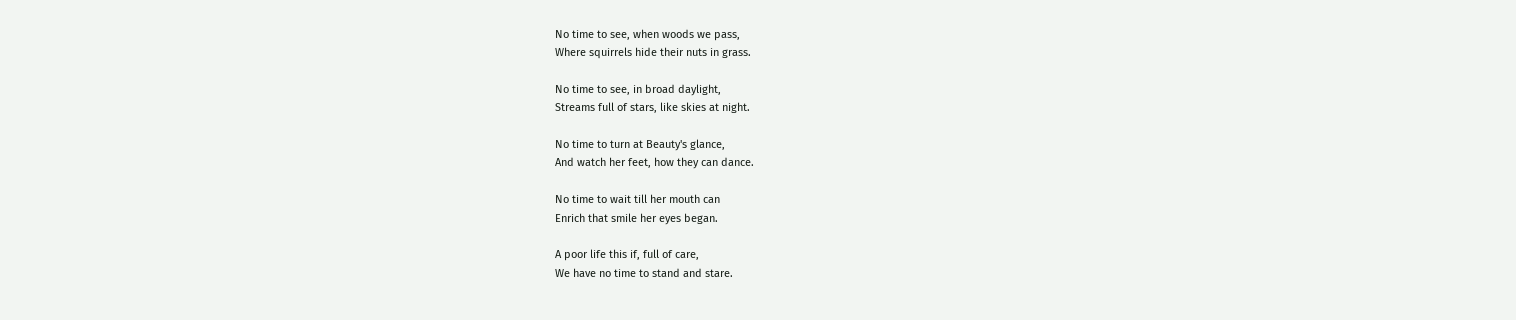No time to see, when woods we pass,
Where squirrels hide their nuts in grass.

No time to see, in broad daylight,
Streams full of stars, like skies at night.

No time to turn at Beauty's glance,
And watch her feet, how they can dance.

No time to wait till her mouth can
Enrich that smile her eyes began.

A poor life this if, full of care,
We have no time to stand and stare.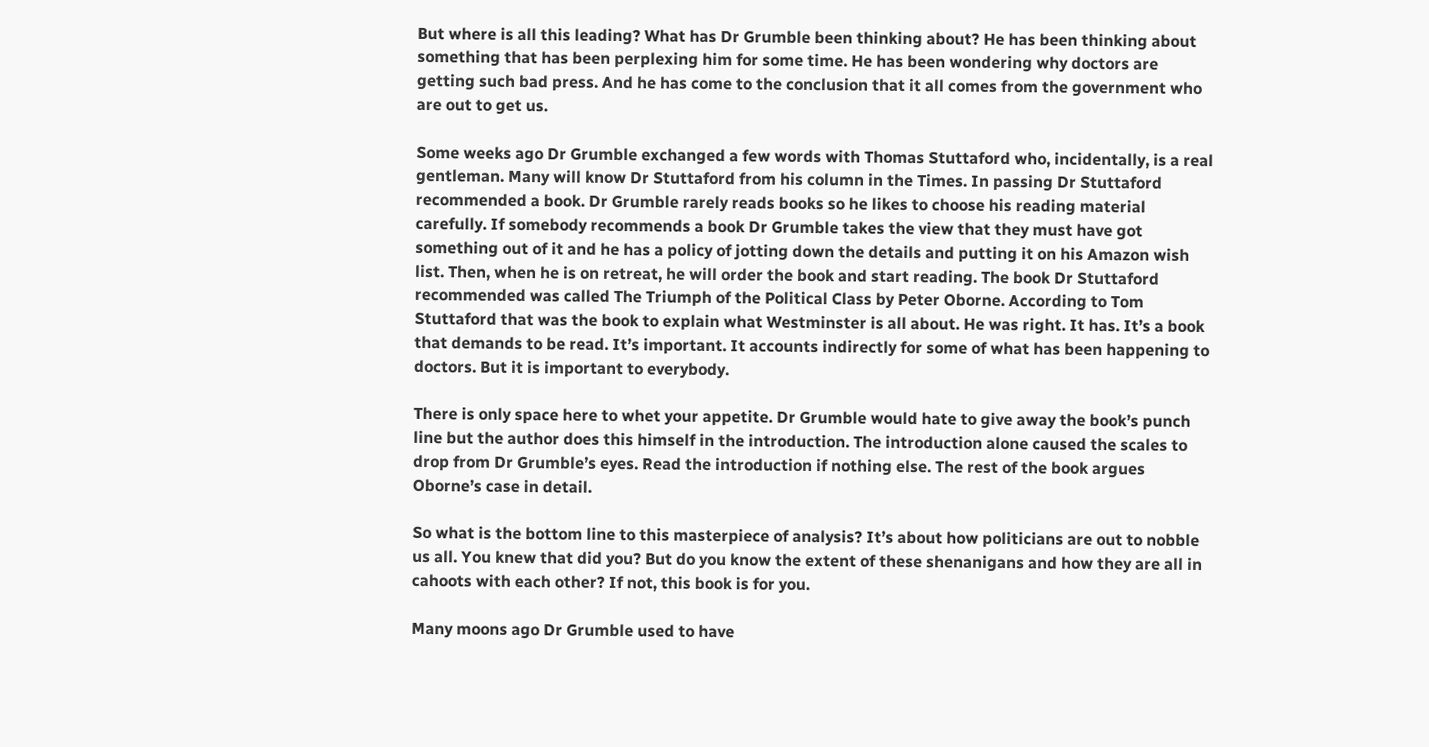But where is all this leading? What has Dr Grumble been thinking about? He has been thinking about something that has been perplexing him for some time. He has been wondering why doctors are getting such bad press. And he has come to the conclusion that it all comes from the government who are out to get us.

Some weeks ago Dr Grumble exchanged a few words with Thomas Stuttaford who, incidentally, is a real gentleman. Many will know Dr Stuttaford from his column in the Times. In passing Dr Stuttaford recommended a book. Dr Grumble rarely reads books so he likes to choose his reading material carefully. If somebody recommends a book Dr Grumble takes the view that they must have got something out of it and he has a policy of jotting down the details and putting it on his Amazon wish list. Then, when he is on retreat, he will order the book and start reading. The book Dr Stuttaford recommended was called The Triumph of the Political Class by Peter Oborne. According to Tom Stuttaford that was the book to explain what Westminster is all about. He was right. It has. It’s a book that demands to be read. It’s important. It accounts indirectly for some of what has been happening to doctors. But it is important to everybody.

There is only space here to whet your appetite. Dr Grumble would hate to give away the book’s punch line but the author does this himself in the introduction. The introduction alone caused the scales to drop from Dr Grumble’s eyes. Read the introduction if nothing else. The rest of the book argues Oborne’s case in detail.

So what is the bottom line to this masterpiece of analysis? It’s about how politicians are out to nobble us all. You knew that did you? But do you know the extent of these shenanigans and how they are all in cahoots with each other? If not, this book is for you.

Many moons ago Dr Grumble used to have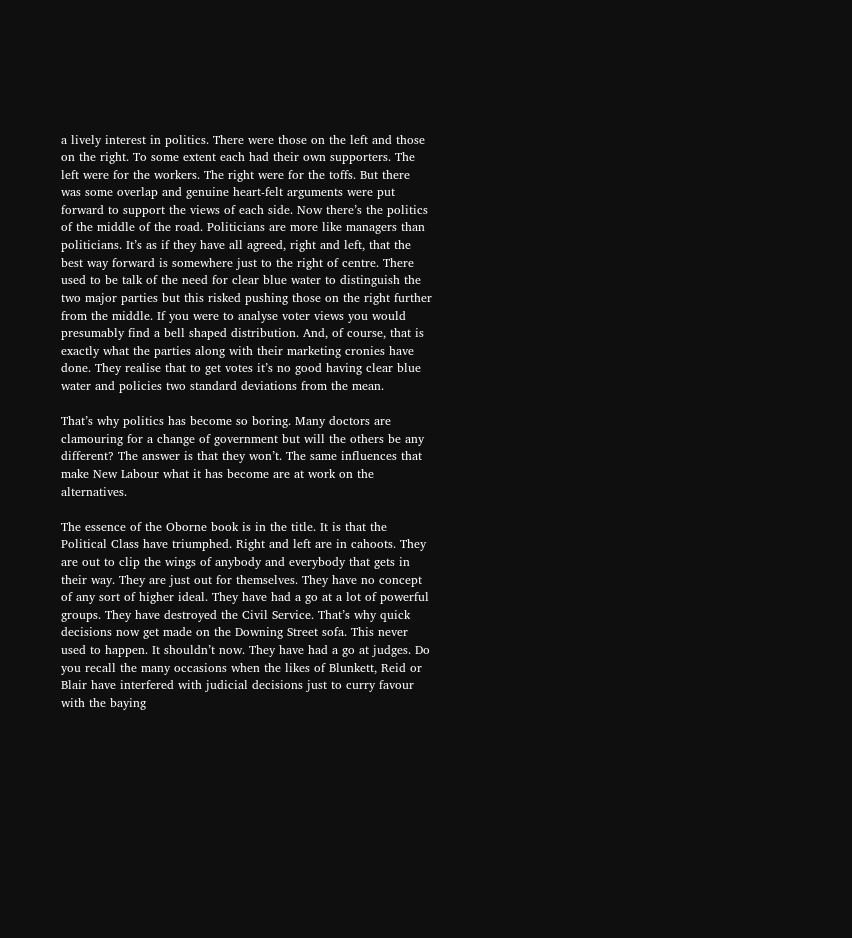a lively interest in politics. There were those on the left and those on the right. To some extent each had their own supporters. The left were for the workers. The right were for the toffs. But there was some overlap and genuine heart-felt arguments were put forward to support the views of each side. Now there’s the politics of the middle of the road. Politicians are more like managers than politicians. It’s as if they have all agreed, right and left, that the best way forward is somewhere just to the right of centre. There used to be talk of the need for clear blue water to distinguish the two major parties but this risked pushing those on the right further from the middle. If you were to analyse voter views you would presumably find a bell shaped distribution. And, of course, that is exactly what the parties along with their marketing cronies have done. They realise that to get votes it’s no good having clear blue water and policies two standard deviations from the mean.

That’s why politics has become so boring. Many doctors are clamouring for a change of government but will the others be any different? The answer is that they won’t. The same influences that make New Labour what it has become are at work on the alternatives.

The essence of the Oborne book is in the title. It is that the Political Class have triumphed. Right and left are in cahoots. They are out to clip the wings of anybody and everybody that gets in their way. They are just out for themselves. They have no concept of any sort of higher ideal. They have had a go at a lot of powerful groups. They have destroyed the Civil Service. That’s why quick decisions now get made on the Downing Street sofa. This never used to happen. It shouldn’t now. They have had a go at judges. Do you recall the many occasions when the likes of Blunkett, Reid or Blair have interfered with judicial decisions just to curry favour with the baying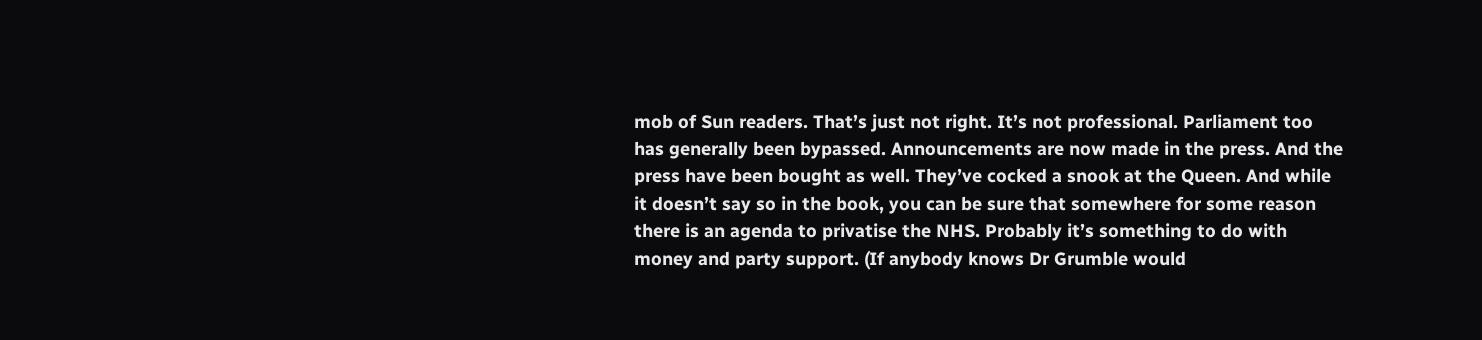mob of Sun readers. That’s just not right. It’s not professional. Parliament too has generally been bypassed. Announcements are now made in the press. And the press have been bought as well. They’ve cocked a snook at the Queen. And while it doesn’t say so in the book, you can be sure that somewhere for some reason there is an agenda to privatise the NHS. Probably it’s something to do with money and party support. (If anybody knows Dr Grumble would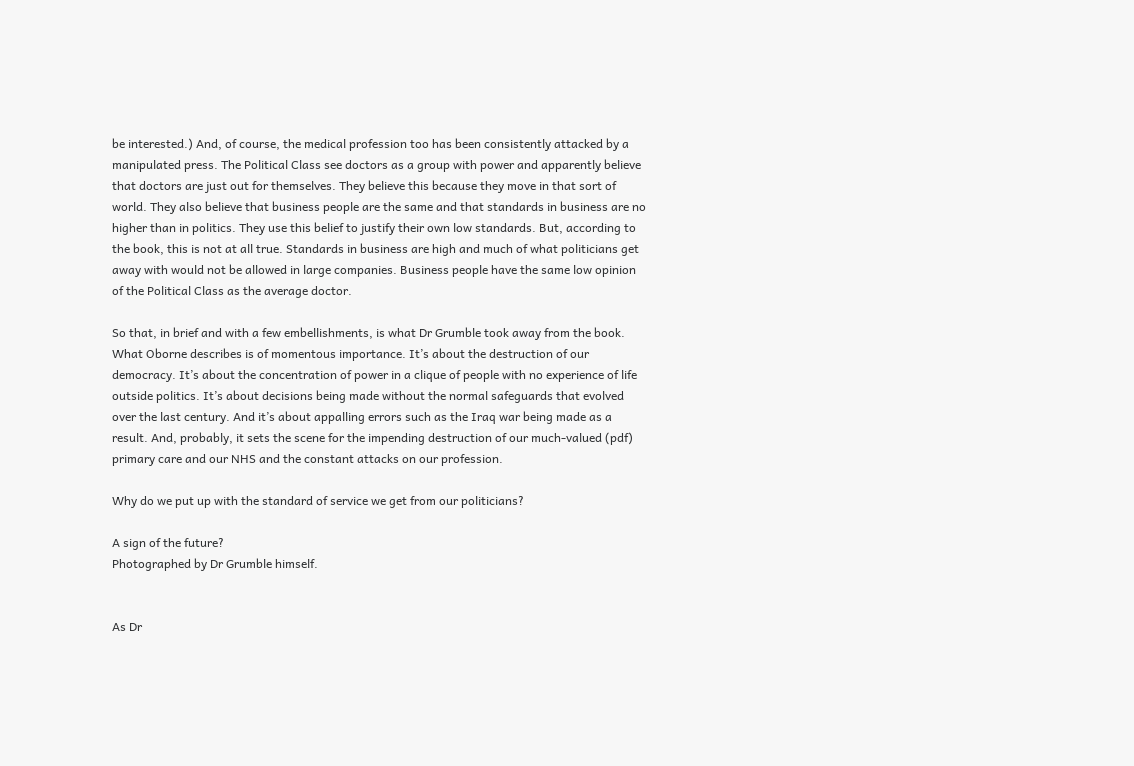be interested.) And, of course, the medical profession too has been consistently attacked by a manipulated press. The Political Class see doctors as a group with power and apparently believe that doctors are just out for themselves. They believe this because they move in that sort of world. They also believe that business people are the same and that standards in business are no higher than in politics. They use this belief to justify their own low standards. But, according to the book, this is not at all true. Standards in business are high and much of what politicians get away with would not be allowed in large companies. Business people have the same low opinion of the Political Class as the average doctor.

So that, in brief and with a few embellishments, is what Dr Grumble took away from the book. What Oborne describes is of momentous importance. It’s about the destruction of our democracy. It’s about the concentration of power in a clique of people with no experience of life outside politics. It’s about decisions being made without the normal safeguards that evolved over the last century. And it’s about appalling errors such as the Iraq war being made as a result. And, probably, it sets the scene for the impending destruction of our much-valued (pdf) primary care and our NHS and the constant attacks on our profession.

Why do we put up with the standard of service we get from our politicians?

A sign of the future?
Photographed by Dr Grumble himself.


As Dr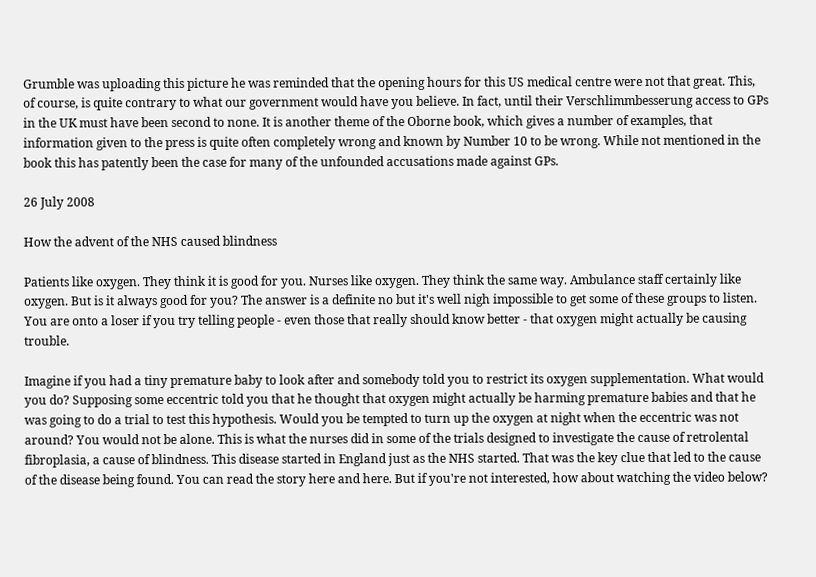Grumble was uploading this picture he was reminded that the opening hours for this US medical centre were not that great. This, of course, is quite contrary to what our government would have you believe. In fact, until their Verschlimmbesserung access to GPs in the UK must have been second to none. It is another theme of the Oborne book, which gives a number of examples, that information given to the press is quite often completely wrong and known by Number 10 to be wrong. While not mentioned in the book this has patently been the case for many of the unfounded accusations made against GPs.

26 July 2008

How the advent of the NHS caused blindness

Patients like oxygen. They think it is good for you. Nurses like oxygen. They think the same way. Ambulance staff certainly like oxygen. But is it always good for you? The answer is a definite no but it's well nigh impossible to get some of these groups to listen. You are onto a loser if you try telling people - even those that really should know better - that oxygen might actually be causing trouble.

Imagine if you had a tiny premature baby to look after and somebody told you to restrict its oxygen supplementation. What would you do? Supposing some eccentric told you that he thought that oxygen might actually be harming premature babies and that he was going to do a trial to test this hypothesis. Would you be tempted to turn up the oxygen at night when the eccentric was not around? You would not be alone. This is what the nurses did in some of the trials designed to investigate the cause of retrolental fibroplasia, a cause of blindness. This disease started in England just as the NHS started. That was the key clue that led to the cause of the disease being found. You can read the story here and here. But if you're not interested, how about watching the video below?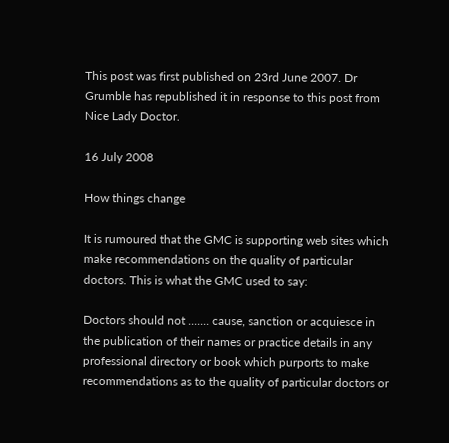This post was first published on 23rd June 2007. Dr Grumble has republished it in response to this post from Nice Lady Doctor.

16 July 2008

How things change

It is rumoured that the GMC is supporting web sites which make recommendations on the quality of particular doctors. This is what the GMC used to say:

Doctors should not ....... cause, sanction or acquiesce in the publication of their names or practice details in any professional directory or book which purports to make recommendations as to the quality of particular doctors or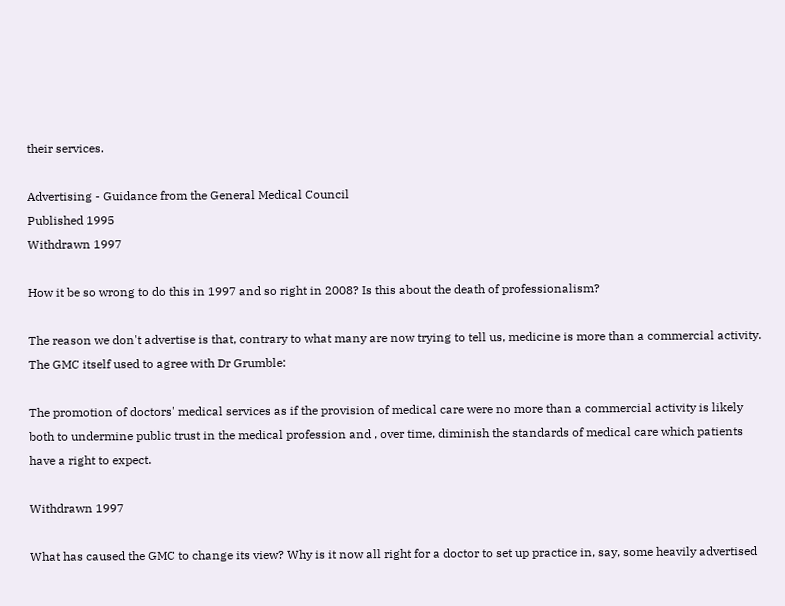their services.

Advertising - Guidance from the General Medical Council
Published 1995
Withdrawn 1997

How it be so wrong to do this in 1997 and so right in 2008? Is this about the death of professionalism?

The reason we don't advertise is that, contrary to what many are now trying to tell us, medicine is more than a commercial activity. The GMC itself used to agree with Dr Grumble:

The promotion of doctors' medical services as if the provision of medical care were no more than a commercial activity is likely both to undermine public trust in the medical profession and , over time, diminish the standards of medical care which patients have a right to expect.

Withdrawn 1997

What has caused the GMC to change its view? Why is it now all right for a doctor to set up practice in, say, some heavily advertised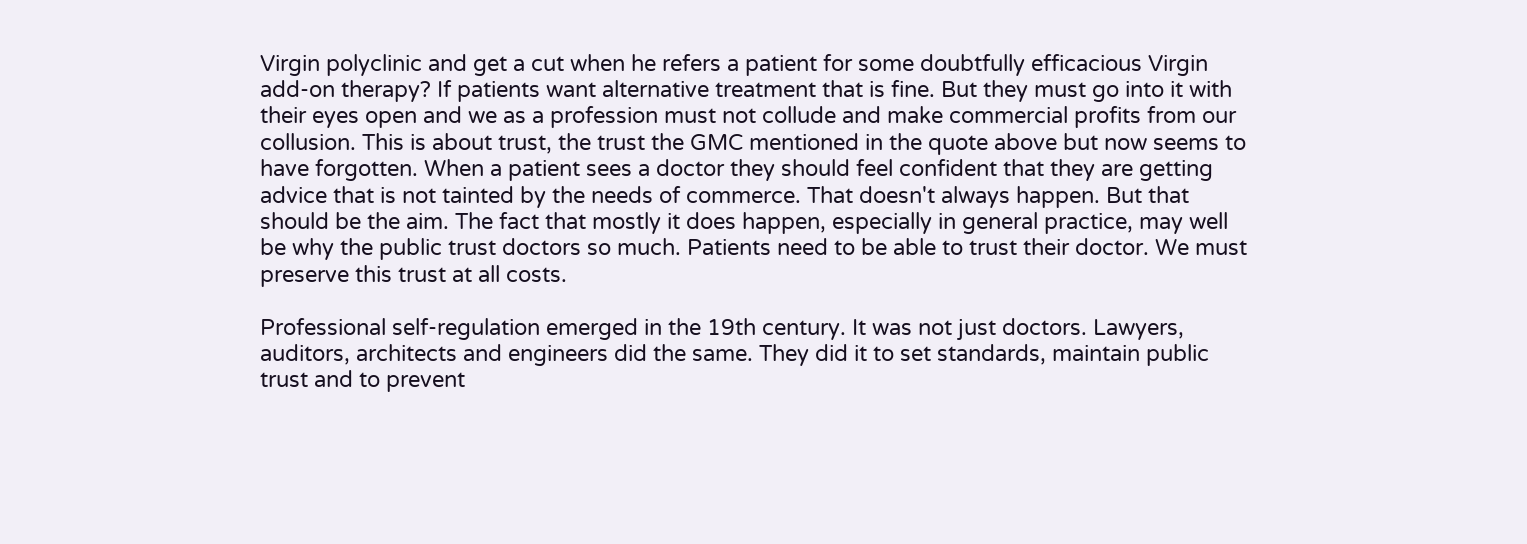Virgin polyclinic and get a cut when he refers a patient for some doubtfully efficacious Virgin add-on therapy? If patients want alternative treatment that is fine. But they must go into it with their eyes open and we as a profession must not collude and make commercial profits from our collusion. This is about trust, the trust the GMC mentioned in the quote above but now seems to have forgotten. When a patient sees a doctor they should feel confident that they are getting advice that is not tainted by the needs of commerce. That doesn't always happen. But that should be the aim. The fact that mostly it does happen, especially in general practice, may well be why the public trust doctors so much. Patients need to be able to trust their doctor. We must preserve this trust at all costs.

Professional self-regulation emerged in the 19th century. It was not just doctors. Lawyers, auditors, architects and engineers did the same. They did it to set standards, maintain public trust and to prevent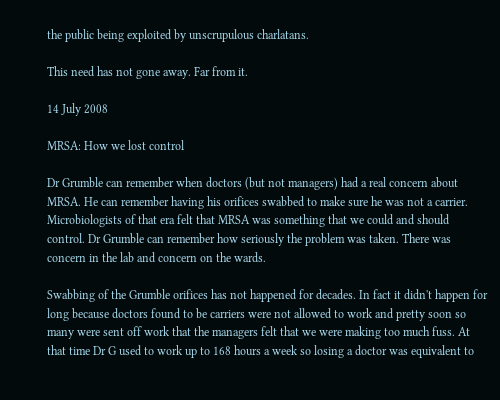the public being exploited by unscrupulous charlatans.

This need has not gone away. Far from it.

14 July 2008

MRSA: How we lost control

Dr Grumble can remember when doctors (but not managers) had a real concern about MRSA. He can remember having his orifices swabbed to make sure he was not a carrier. Microbiologists of that era felt that MRSA was something that we could and should control. Dr Grumble can remember how seriously the problem was taken. There was concern in the lab and concern on the wards.

Swabbing of the Grumble orifices has not happened for decades. In fact it didn't happen for long because doctors found to be carriers were not allowed to work and pretty soon so many were sent off work that the managers felt that we were making too much fuss. At that time Dr G used to work up to 168 hours a week so losing a doctor was equivalent to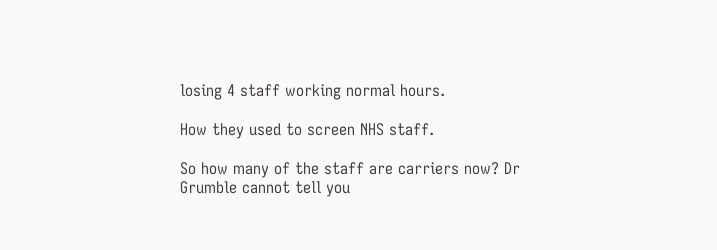losing 4 staff working normal hours.

How they used to screen NHS staff.

So how many of the staff are carriers now? Dr Grumble cannot tell you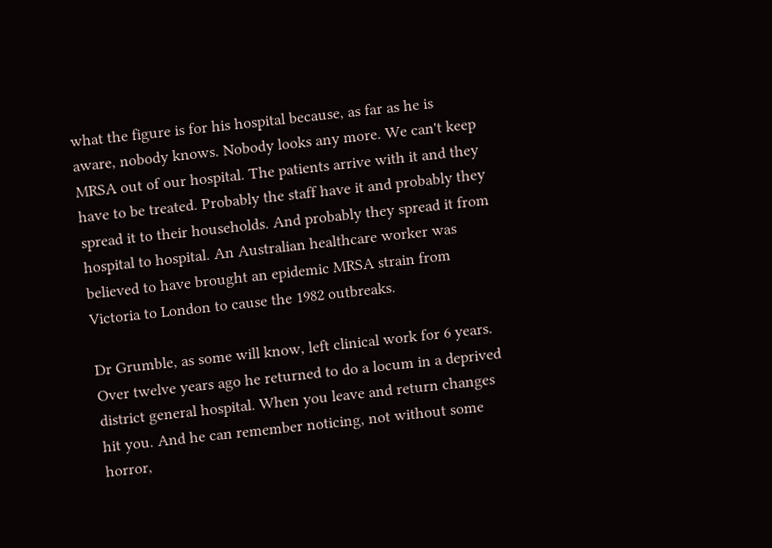what the figure is for his hospital because, as far as he is aware, nobody knows. Nobody looks any more. We can't keep MRSA out of our hospital. The patients arrive with it and they have to be treated. Probably the staff have it and probably they spread it to their households. And probably they spread it from hospital to hospital. An Australian healthcare worker was believed to have brought an epidemic MRSA strain from Victoria to London to cause the 1982 outbreaks.

Dr Grumble, as some will know, left clinical work for 6 years. Over twelve years ago he returned to do a locum in a deprived district general hospital. When you leave and return changes hit you. And he can remember noticing, not without some horror,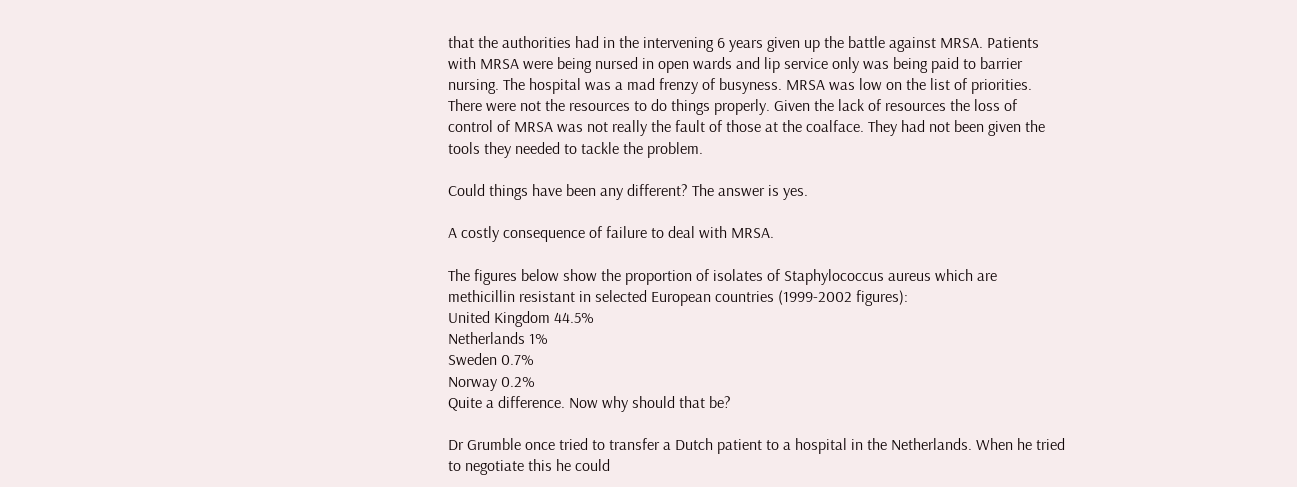that the authorities had in the intervening 6 years given up the battle against MRSA. Patients with MRSA were being nursed in open wards and lip service only was being paid to barrier nursing. The hospital was a mad frenzy of busyness. MRSA was low on the list of priorities. There were not the resources to do things properly. Given the lack of resources the loss of control of MRSA was not really the fault of those at the coalface. They had not been given the tools they needed to tackle the problem.

Could things have been any different? The answer is yes.

A costly consequence of failure to deal with MRSA.

The figures below show the proportion of isolates of Staphylococcus aureus which are methicillin resistant in selected European countries (1999-2002 figures):
United Kingdom 44.5%
Netherlands 1%
Sweden 0.7%
Norway 0.2%
Quite a difference. Now why should that be?

Dr Grumble once tried to transfer a Dutch patient to a hospital in the Netherlands. When he tried to negotiate this he could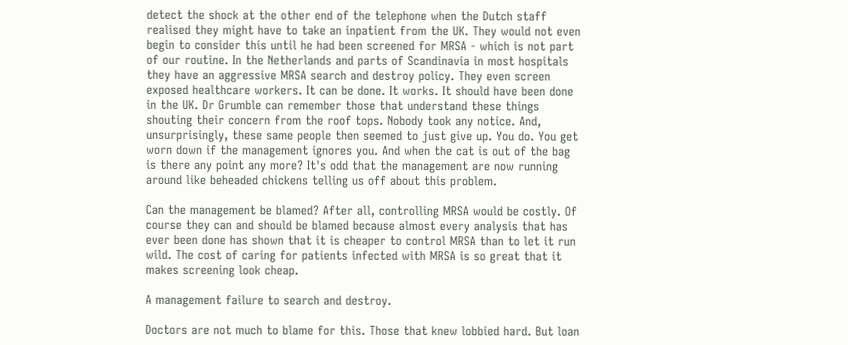detect the shock at the other end of the telephone when the Dutch staff realised they might have to take an inpatient from the UK. They would not even begin to consider this until he had been screened for MRSA - which is not part of our routine. In the Netherlands and parts of Scandinavia in most hospitals they have an aggressive MRSA search and destroy policy. They even screen exposed healthcare workers. It can be done. It works. It should have been done in the UK. Dr Grumble can remember those that understand these things shouting their concern from the roof tops. Nobody took any notice. And, unsurprisingly, these same people then seemed to just give up. You do. You get worn down if the management ignores you. And when the cat is out of the bag is there any point any more? It's odd that the management are now running around like beheaded chickens telling us off about this problem.

Can the management be blamed? After all, controlling MRSA would be costly. Of course they can and should be blamed because almost every analysis that has ever been done has shown that it is cheaper to control MRSA than to let it run wild. The cost of caring for patients infected with MRSA is so great that it makes screening look cheap.

A management failure to search and destroy.

Doctors are not much to blame for this. Those that knew lobbied hard. But loan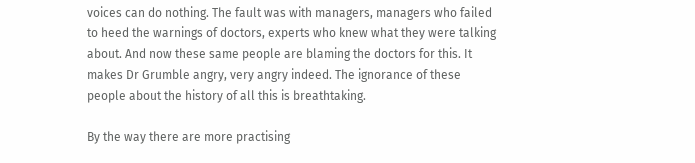voices can do nothing. The fault was with managers, managers who failed to heed the warnings of doctors, experts who knew what they were talking about. And now these same people are blaming the doctors for this. It makes Dr Grumble angry, very angry indeed. The ignorance of these people about the history of all this is breathtaking.

By the way there are more practising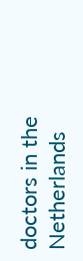doctors in the Netherlands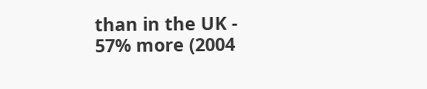than in the UK - 57% more (2004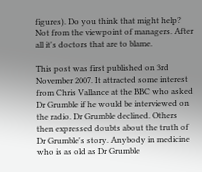figures). Do you think that might help? Not from the viewpoint of managers. After all it's doctors that are to blame.

This post was first published on 3rd November 2007. It attracted some interest from Chris Vallance at the BBC who asked Dr Grumble if he would be interviewed on the radio. Dr Grumble declined. Others then expressed doubts about the truth of Dr Grumble's story. Anybody in medicine who is as old as Dr Grumble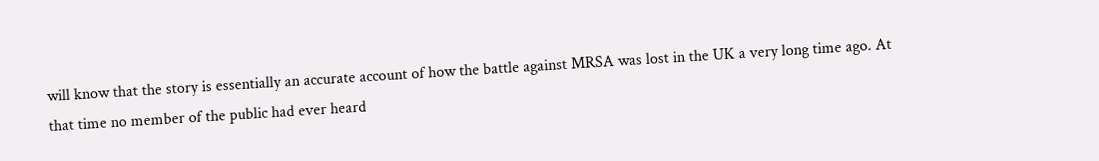will know that the story is essentially an accurate account of how the battle against MRSA was lost in the UK a very long time ago. At that time no member of the public had ever heard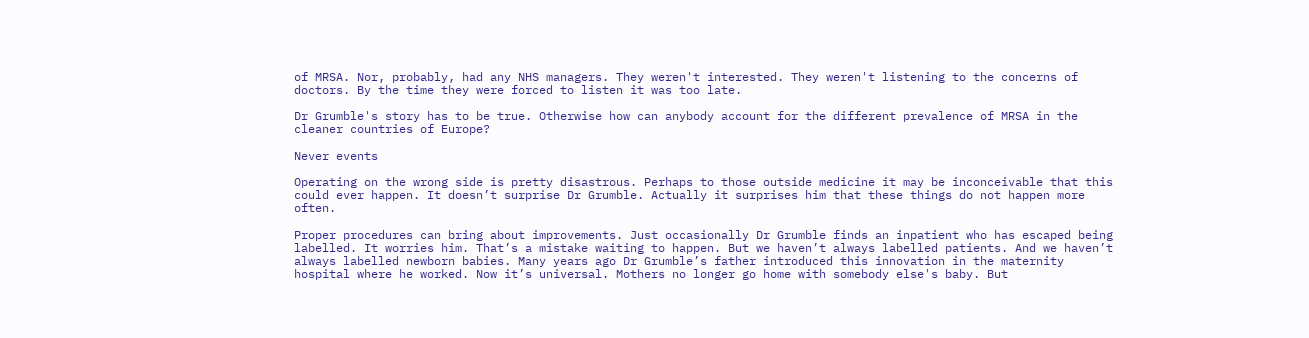of MRSA. Nor, probably, had any NHS managers. They weren't interested. They weren't listening to the concerns of doctors. By the time they were forced to listen it was too late.

Dr Grumble's story has to be true. Otherwise how can anybody account for the different prevalence of MRSA in the cleaner countries of Europe?

Never events

Operating on the wrong side is pretty disastrous. Perhaps to those outside medicine it may be inconceivable that this could ever happen. It doesn’t surprise Dr Grumble. Actually it surprises him that these things do not happen more often.

Proper procedures can bring about improvements. Just occasionally Dr Grumble finds an inpatient who has escaped being labelled. It worries him. That’s a mistake waiting to happen. But we haven’t always labelled patients. And we haven’t always labelled newborn babies. Many years ago Dr Grumble’s father introduced this innovation in the maternity hospital where he worked. Now it’s universal. Mothers no longer go home with somebody else's baby. But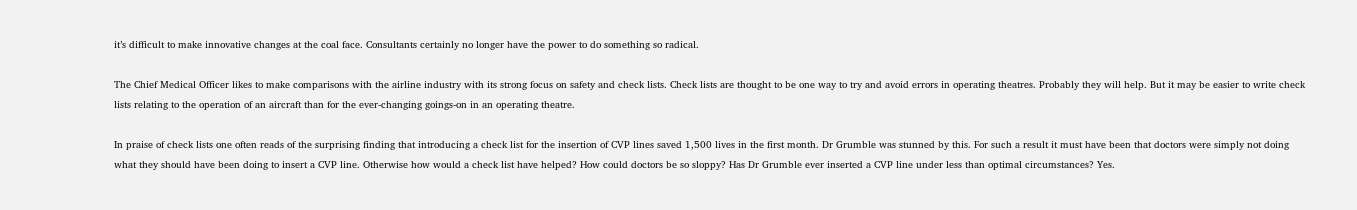it’s difficult to make innovative changes at the coal face. Consultants certainly no longer have the power to do something so radical.

The Chief Medical Officer likes to make comparisons with the airline industry with its strong focus on safety and check lists. Check lists are thought to be one way to try and avoid errors in operating theatres. Probably they will help. But it may be easier to write check lists relating to the operation of an aircraft than for the ever-changing goings-on in an operating theatre.

In praise of check lists one often reads of the surprising finding that introducing a check list for the insertion of CVP lines saved 1,500 lives in the first month. Dr Grumble was stunned by this. For such a result it must have been that doctors were simply not doing what they should have been doing to insert a CVP line. Otherwise how would a check list have helped? How could doctors be so sloppy? Has Dr Grumble ever inserted a CVP line under less than optimal circumstances? Yes.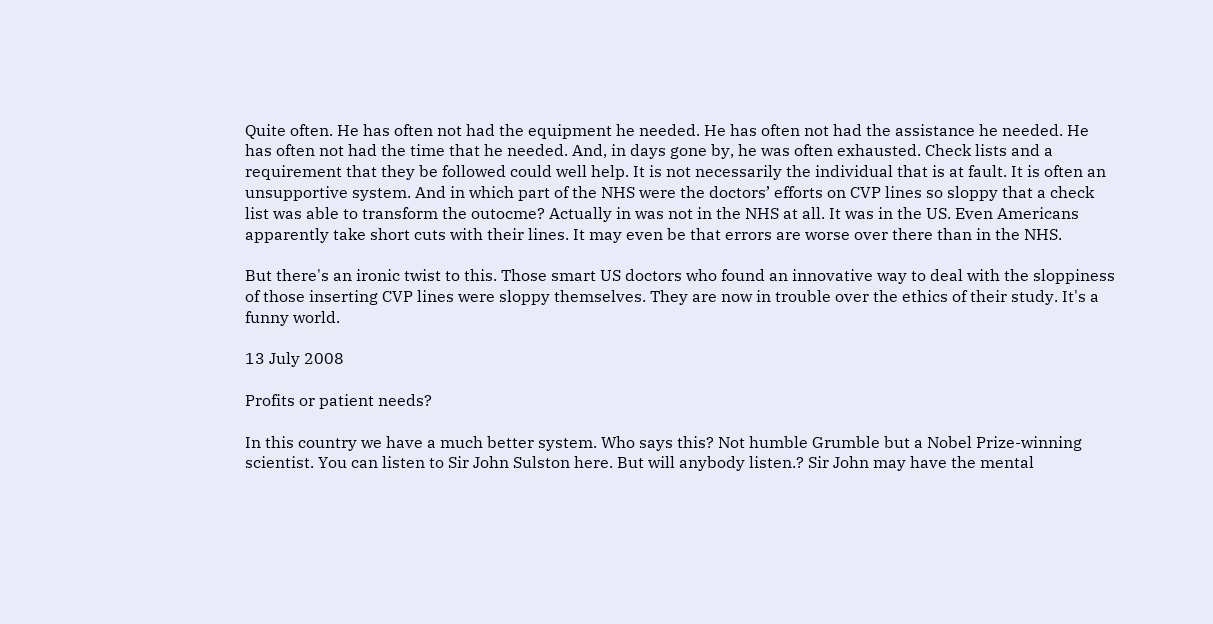Quite often. He has often not had the equipment he needed. He has often not had the assistance he needed. He has often not had the time that he needed. And, in days gone by, he was often exhausted. Check lists and a requirement that they be followed could well help. It is not necessarily the individual that is at fault. It is often an unsupportive system. And in which part of the NHS were the doctors’ efforts on CVP lines so sloppy that a check list was able to transform the outocme? Actually in was not in the NHS at all. It was in the US. Even Americans apparently take short cuts with their lines. It may even be that errors are worse over there than in the NHS.

But there's an ironic twist to this. Those smart US doctors who found an innovative way to deal with the sloppiness of those inserting CVP lines were sloppy themselves. They are now in trouble over the ethics of their study. It's a funny world.

13 July 2008

Profits or patient needs?

In this country we have a much better system. Who says this? Not humble Grumble but a Nobel Prize-winning scientist. You can listen to Sir John Sulston here. But will anybody listen.? Sir John may have the mental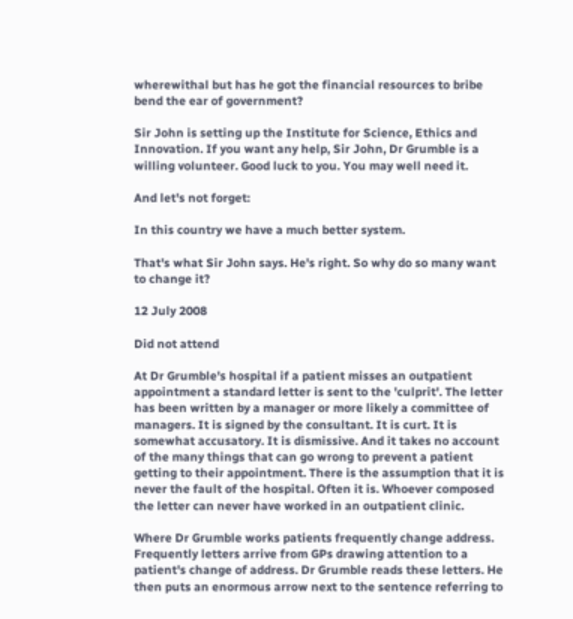wherewithal but has he got the financial resources to bribe bend the ear of government?

Sir John is setting up the Institute for Science, Ethics and Innovation. If you want any help, Sir John, Dr Grumble is a willing volunteer. Good luck to you. You may well need it.

And let's not forget:

In this country we have a much better system.

That's what Sir John says. He's right. So why do so many want to change it?

12 July 2008

Did not attend

At Dr Grumble's hospital if a patient misses an outpatient appointment a standard letter is sent to the 'culprit'. The letter has been written by a manager or more likely a committee of managers. It is signed by the consultant. It is curt. It is somewhat accusatory. It is dismissive. And it takes no account of the many things that can go wrong to prevent a patient getting to their appointment. There is the assumption that it is never the fault of the hospital. Often it is. Whoever composed the letter can never have worked in an outpatient clinic.

Where Dr Grumble works patients frequently change address. Frequently letters arrive from GPs drawing attention to a patient's change of address. Dr Grumble reads these letters. He then puts an enormous arrow next to the sentence referring to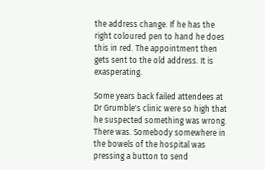the address change. If he has the right coloured pen to hand he does this in red. The appointment then gets sent to the old address. It is exasperating.

Some years back failed attendees at Dr Grumble's clinic were so high that he suspected something was wrong. There was. Somebody somewhere in the bowels of the hospital was pressing a button to send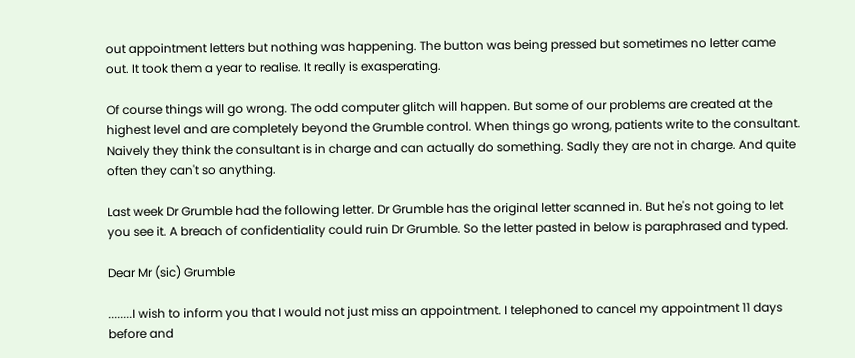out appointment letters but nothing was happening. The button was being pressed but sometimes no letter came out. It took them a year to realise. It really is exasperating.

Of course things will go wrong. The odd computer glitch will happen. But some of our problems are created at the highest level and are completely beyond the Grumble control. When things go wrong, patients write to the consultant. Naively they think the consultant is in charge and can actually do something. Sadly they are not in charge. And quite often they can't so anything.

Last week Dr Grumble had the following letter. Dr Grumble has the original letter scanned in. But he's not going to let you see it. A breach of confidentiality could ruin Dr Grumble. So the letter pasted in below is paraphrased and typed.

Dear Mr (sic) Grumble

........I wish to inform you that I would not just miss an appointment. I telephoned to cancel my appointment 11 days before and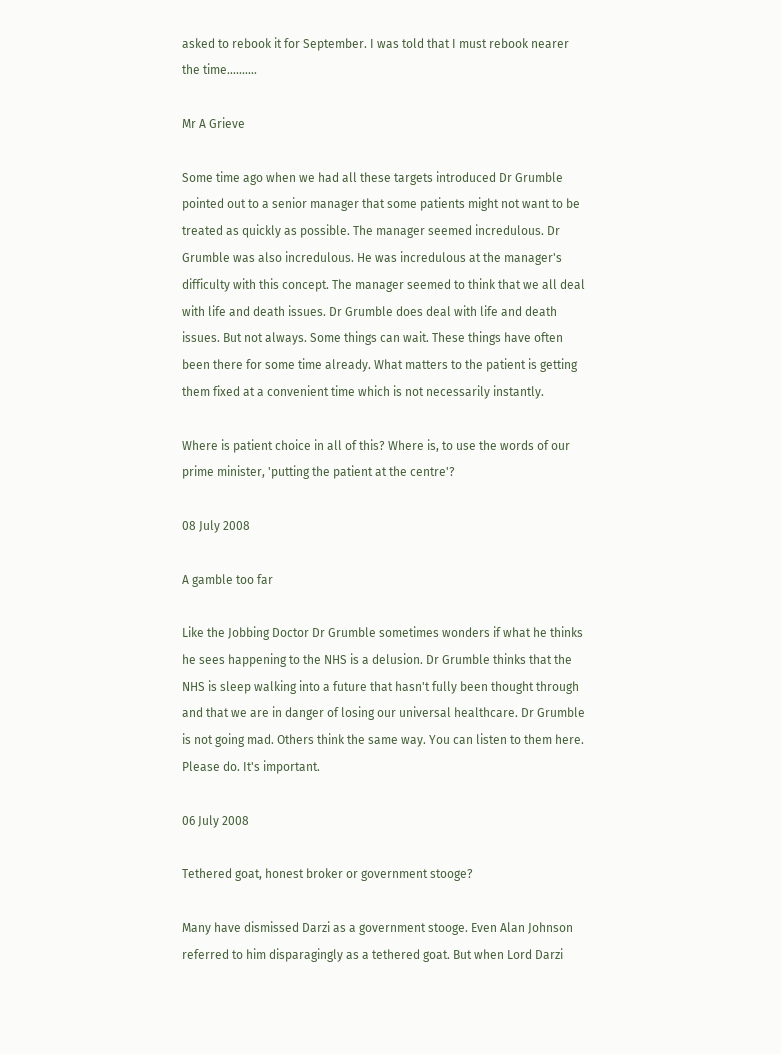asked to rebook it for September. I was told that I must rebook nearer the time..........

Mr A Grieve

Some time ago when we had all these targets introduced Dr Grumble pointed out to a senior manager that some patients might not want to be treated as quickly as possible. The manager seemed incredulous. Dr Grumble was also incredulous. He was incredulous at the manager's difficulty with this concept. The manager seemed to think that we all deal with life and death issues. Dr Grumble does deal with life and death issues. But not always. Some things can wait. These things have often been there for some time already. What matters to the patient is getting them fixed at a convenient time which is not necessarily instantly.

Where is patient choice in all of this? Where is, to use the words of our prime minister, 'putting the patient at the centre'?

08 July 2008

A gamble too far

Like the Jobbing Doctor Dr Grumble sometimes wonders if what he thinks he sees happening to the NHS is a delusion. Dr Grumble thinks that the NHS is sleep walking into a future that hasn't fully been thought through and that we are in danger of losing our universal healthcare. Dr Grumble is not going mad. Others think the same way. You can listen to them here. Please do. It's important.

06 July 2008

Tethered goat, honest broker or government stooge?

Many have dismissed Darzi as a government stooge. Even Alan Johnson referred to him disparagingly as a tethered goat. But when Lord Darzi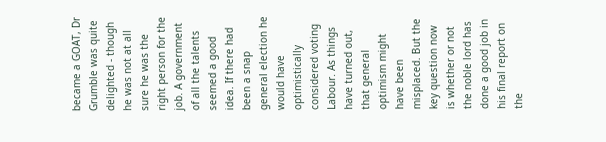became a GOAT, Dr Grumble was quite delighted - though he was not at all sure he was the right person for the job. A government of all the talents seemed a good idea. If there had been a snap general election he would have optimistically considered voting Labour. As things have turned out, that general optimism might have been misplaced. But the key question now is whether or not the noble lord has done a good job in his final report on the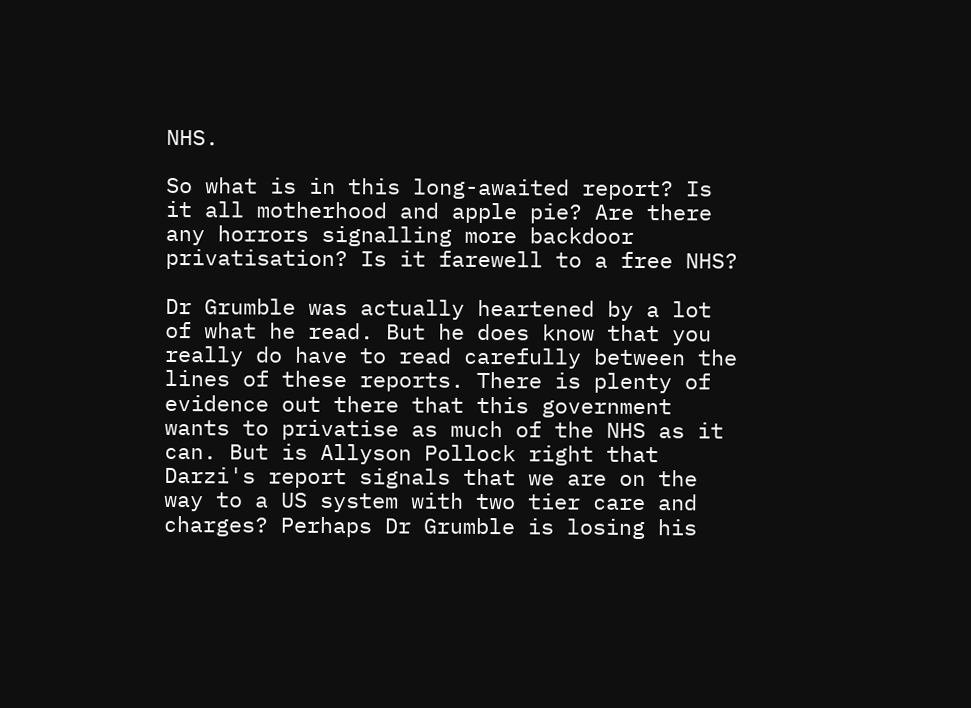NHS.

So what is in this long-awaited report? Is it all motherhood and apple pie? Are there any horrors signalling more backdoor privatisation? Is it farewell to a free NHS?

Dr Grumble was actually heartened by a lot of what he read. But he does know that you really do have to read carefully between the lines of these reports. There is plenty of evidence out there that this government wants to privatise as much of the NHS as it can. But is Allyson Pollock right that Darzi's report signals that we are on the way to a US system with two tier care and charges? Perhaps Dr Grumble is losing his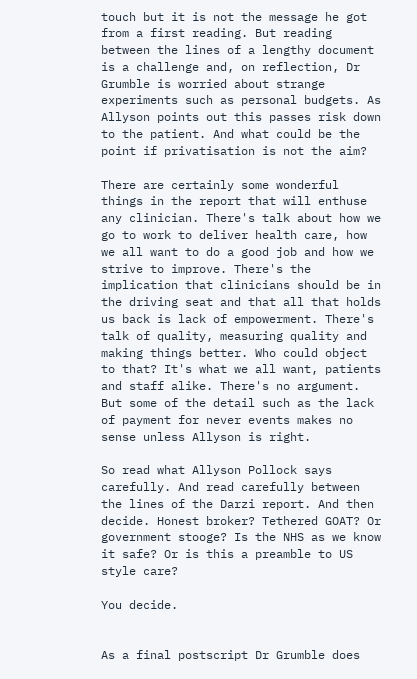touch but it is not the message he got from a first reading. But reading between the lines of a lengthy document is a challenge and, on reflection, Dr Grumble is worried about strange experiments such as personal budgets. As Allyson points out this passes risk down to the patient. And what could be the point if privatisation is not the aim?

There are certainly some wonderful things in the report that will enthuse any clinician. There's talk about how we go to work to deliver health care, how we all want to do a good job and how we strive to improve. There's the implication that clinicians should be in the driving seat and that all that holds us back is lack of empowerment. There's talk of quality, measuring quality and making things better. Who could object to that? It's what we all want, patients and staff alike. There's no argument. But some of the detail such as the lack of payment for never events makes no sense unless Allyson is right.

So read what Allyson Pollock says carefully. And read carefully between the lines of the Darzi report. And then decide. Honest broker? Tethered GOAT? Or government stooge? Is the NHS as we know it safe? Or is this a preamble to US style care?

You decide.


As a final postscript Dr Grumble does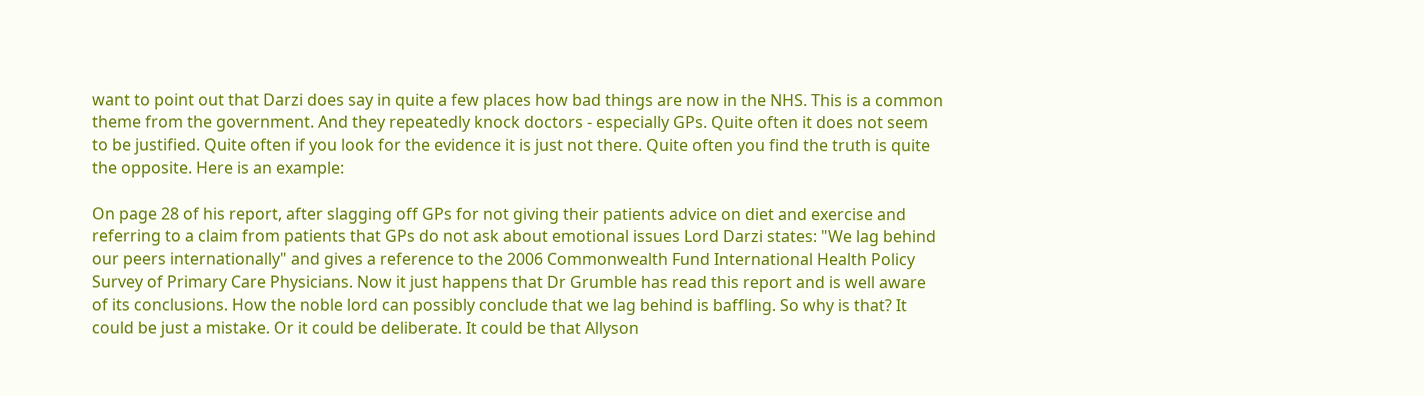want to point out that Darzi does say in quite a few places how bad things are now in the NHS. This is a common theme from the government. And they repeatedly knock doctors - especially GPs. Quite often it does not seem to be justified. Quite often if you look for the evidence it is just not there. Quite often you find the truth is quite the opposite. Here is an example:

On page 28 of his report, after slagging off GPs for not giving their patients advice on diet and exercise and referring to a claim from patients that GPs do not ask about emotional issues Lord Darzi states: "We lag behind our peers internationally" and gives a reference to the 2006 Commonwealth Fund International Health Policy Survey of Primary Care Physicians. Now it just happens that Dr Grumble has read this report and is well aware of its conclusions. How the noble lord can possibly conclude that we lag behind is baffling. So why is that? It could be just a mistake. Or it could be deliberate. It could be that Allyson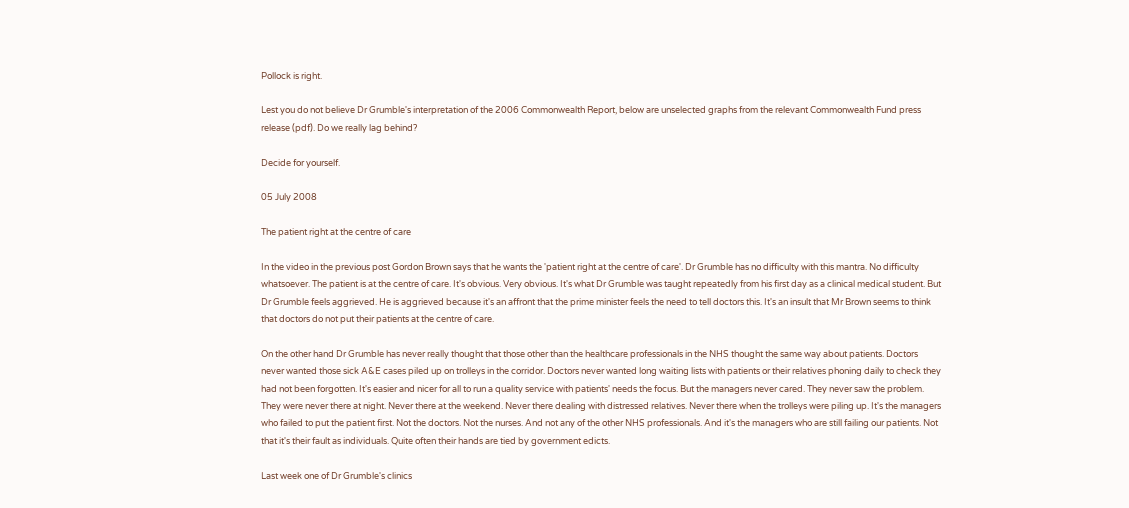Pollock is right.

Lest you do not believe Dr Grumble's interpretation of the 2006 Commonwealth Report, below are unselected graphs from the relevant Commonwealth Fund press release (pdf). Do we really lag behind?

Decide for yourself.

05 July 2008

The patient right at the centre of care

In the video in the previous post Gordon Brown says that he wants the 'patient right at the centre of care'. Dr Grumble has no difficulty with this mantra. No difficulty whatsoever. The patient is at the centre of care. It's obvious. Very obvious. It's what Dr Grumble was taught repeatedly from his first day as a clinical medical student. But Dr Grumble feels aggrieved. He is aggrieved because it's an affront that the prime minister feels the need to tell doctors this. It's an insult that Mr Brown seems to think that doctors do not put their patients at the centre of care.

On the other hand Dr Grumble has never really thought that those other than the healthcare professionals in the NHS thought the same way about patients. Doctors never wanted those sick A&E cases piled up on trolleys in the corridor. Doctors never wanted long waiting lists with patients or their relatives phoning daily to check they had not been forgotten. It's easier and nicer for all to run a quality service with patients' needs the focus. But the managers never cared. They never saw the problem. They were never there at night. Never there at the weekend. Never there dealing with distressed relatives. Never there when the trolleys were piling up. It's the managers who failed to put the patient first. Not the doctors. Not the nurses. And not any of the other NHS professionals. And it's the managers who are still failing our patients. Not that it's their fault as individuals. Quite often their hands are tied by government edicts.

Last week one of Dr Grumble's clinics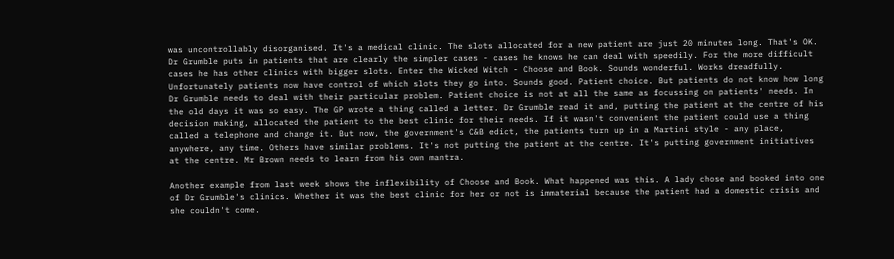was uncontrollably disorganised. It's a medical clinic. The slots allocated for a new patient are just 20 minutes long. That's OK. Dr Grumble puts in patients that are clearly the simpler cases - cases he knows he can deal with speedily. For the more difficult cases he has other clinics with bigger slots. Enter the Wicked Witch - Choose and Book. Sounds wonderful. Works dreadfully. Unfortunately patients now have control of which slots they go into. Sounds good. Patient choice. But patients do not know how long Dr Grumble needs to deal with their particular problem. Patient choice is not at all the same as focussing on patients' needs. In the old days it was so easy. The GP wrote a thing called a letter. Dr Grumble read it and, putting the patient at the centre of his decision making, allocated the patient to the best clinic for their needs. If it wasn't convenient the patient could use a thing called a telephone and change it. But now, the government's C&B edict, the patients turn up in a Martini style - any place, anywhere, any time. Others have similar problems. It's not putting the patient at the centre. It's putting government initiatives at the centre. Mr Brown needs to learn from his own mantra.

Another example from last week shows the inflexibility of Choose and Book. What happened was this. A lady chose and booked into one of Dr Grumble's clinics. Whether it was the best clinic for her or not is immaterial because the patient had a domestic crisis and she couldn't come.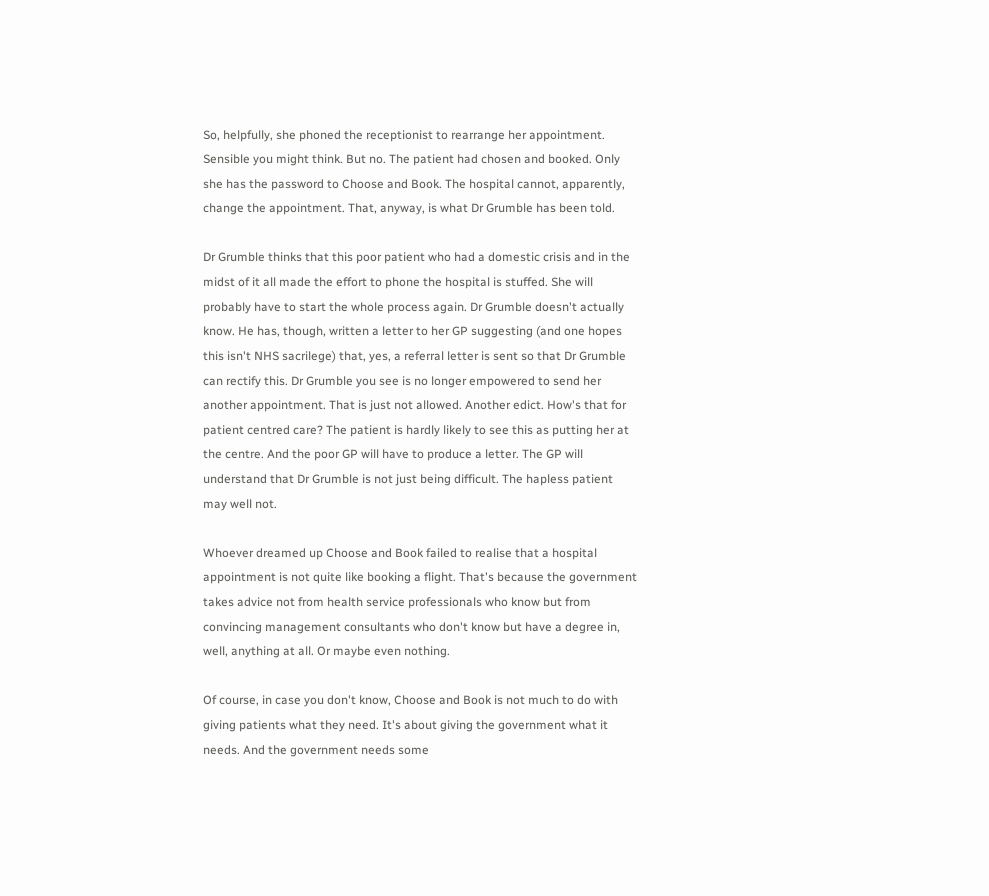So, helpfully, she phoned the receptionist to rearrange her appointment. Sensible you might think. But no. The patient had chosen and booked. Only she has the password to Choose and Book. The hospital cannot, apparently, change the appointment. That, anyway, is what Dr Grumble has been told.

Dr Grumble thinks that this poor patient who had a domestic crisis and in the midst of it all made the effort to phone the hospital is stuffed. She will probably have to start the whole process again. Dr Grumble doesn't actually know. He has, though, written a letter to her GP suggesting (and one hopes this isn't NHS sacrilege) that, yes, a referral letter is sent so that Dr Grumble can rectify this. Dr Grumble you see is no longer empowered to send her another appointment. That is just not allowed. Another edict. How's that for patient centred care? The patient is hardly likely to see this as putting her at the centre. And the poor GP will have to produce a letter. The GP will understand that Dr Grumble is not just being difficult. The hapless patient may well not.

Whoever dreamed up Choose and Book failed to realise that a hospital appointment is not quite like booking a flight. That's because the government takes advice not from health service professionals who know but from convincing management consultants who don't know but have a degree in, well, anything at all. Or maybe even nothing.

Of course, in case you don't know, Choose and Book is not much to do with giving patients what they need. It's about giving the government what it needs. And the government needs some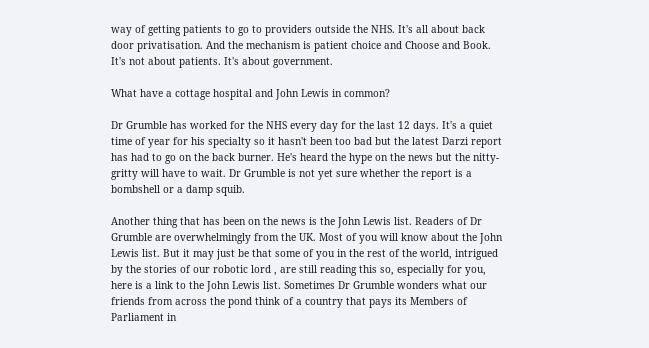way of getting patients to go to providers outside the NHS. It's all about back door privatisation. And the mechanism is patient choice and Choose and Book. It's not about patients. It's about government.

What have a cottage hospital and John Lewis in common?

Dr Grumble has worked for the NHS every day for the last 12 days. It's a quiet time of year for his specialty so it hasn't been too bad but the latest Darzi report has had to go on the back burner. He's heard the hype on the news but the nitty-gritty will have to wait. Dr Grumble is not yet sure whether the report is a bombshell or a damp squib.

Another thing that has been on the news is the John Lewis list. Readers of Dr Grumble are overwhelmingly from the UK. Most of you will know about the John Lewis list. But it may just be that some of you in the rest of the world, intrigued by the stories of our robotic lord , are still reading this so, especially for you, here is a link to the John Lewis list. Sometimes Dr Grumble wonders what our friends from across the pond think of a country that pays its Members of Parliament in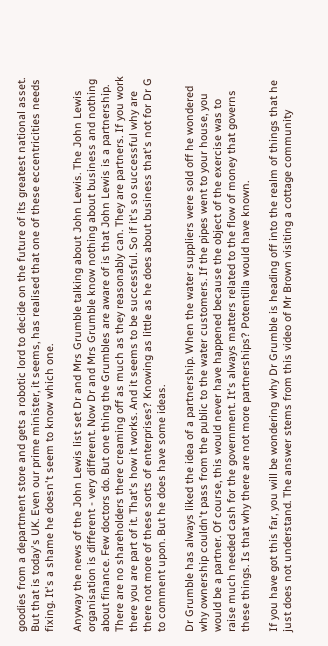goodies from a department store and gets a robotic lord to decide on the future of its greatest national asset. But that is today's UK. Even our prime minister, it seems, has realised that one of these eccentricities needs fixing. It's a shame he doesn't seem to know which one.

Anyway the news of the John Lewis list set Dr and Mrs Grumble talking about John Lewis. The John Lewis organisation is different - very different. Now Dr and Mrs Grumble know nothing about business and nothing about finance. Few doctors do. But one thing the Grumbles are aware of is that John Lewis is a partnership. There are no shareholders there creaming off as much as they reasonably can. They are partners. If you work there you are part of it. That's how it works. And it seems to be successful. So if it's so successful why are there not more of these sorts of enterprises? Knowing as little as he does about business that's not for Dr G to comment upon. But he does have some ideas.

Dr Grumble has always liked the idea of a partnership. When the water suppliers were sold off he wondered why ownership couldn't pass from the public to the water customers. If the pipes went to your house, you would be a partner. Of course, this would never have happened because the object of the exercise was to raise much needed cash for the government. It's always matters related to the flow of money that governs these things. Is that why there are not more partnerships? Potentilla would have known.

If you have got this far, you will be wondering why Dr Grumble is heading off into the realm of things that he just does not understand. The answer stems from this video of Mr Brown visiting a cottage community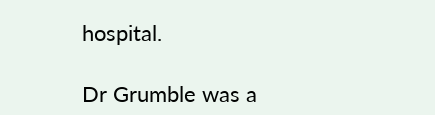hospital.

Dr Grumble was a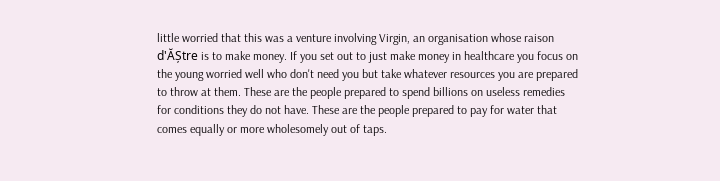little worried that this was a venture involving Virgin, an organisation whose raison d'ĂȘtre is to make money. If you set out to just make money in healthcare you focus on the young worried well who don't need you but take whatever resources you are prepared to throw at them. These are the people prepared to spend billions on useless remedies for conditions they do not have. These are the people prepared to pay for water that comes equally or more wholesomely out of taps.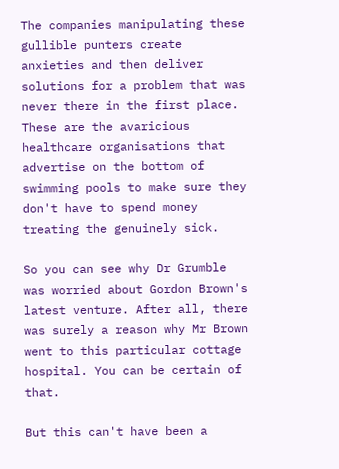The companies manipulating these gullible punters create anxieties and then deliver solutions for a problem that was never there in the first place. These are the avaricious healthcare organisations that advertise on the bottom of swimming pools to make sure they don't have to spend money treating the genuinely sick.

So you can see why Dr Grumble was worried about Gordon Brown's latest venture. After all, there was surely a reason why Mr Brown went to this particular cottage hospital. You can be certain of that.

But this can't have been a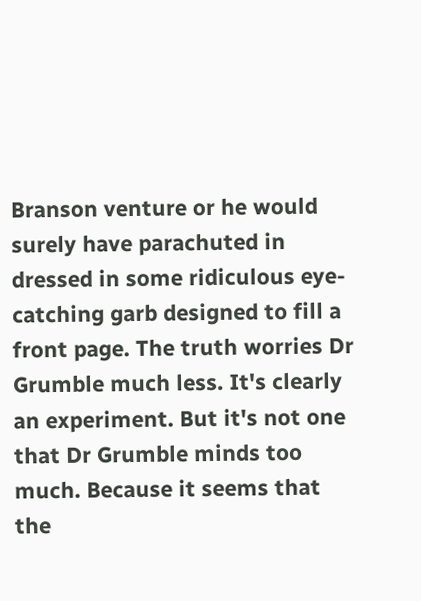Branson venture or he would surely have parachuted in dressed in some ridiculous eye-catching garb designed to fill a front page. The truth worries Dr Grumble much less. It's clearly an experiment. But it's not one that Dr Grumble minds too much. Because it seems that the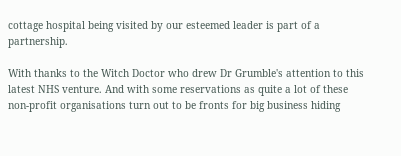cottage hospital being visited by our esteemed leader is part of a partnership.

With thanks to the Witch Doctor who drew Dr Grumble's attention to this latest NHS venture. And with some reservations as quite a lot of these non-profit organisations turn out to be fronts for big business hiding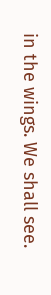in the wings. We shall see.